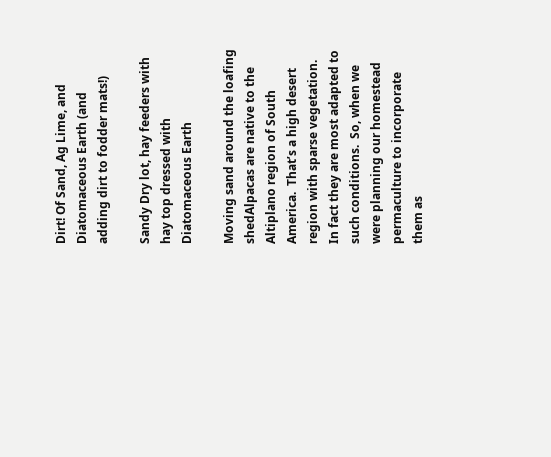Dirt! Of Sand, Ag Lime, and Diatomaceous Earth (and adding dirt to fodder mats!)

Sandy Dry lot, hay feeders with hay top dressed with Diatomaceous Earth

Moving sand around the loafing shedAlpacas are native to the Altiplano region of South America.  That’s a high desert region with sparse vegetation. In fact they are most adapted to such conditions.  So, when we were planning our homestead permaculture to incorporate them as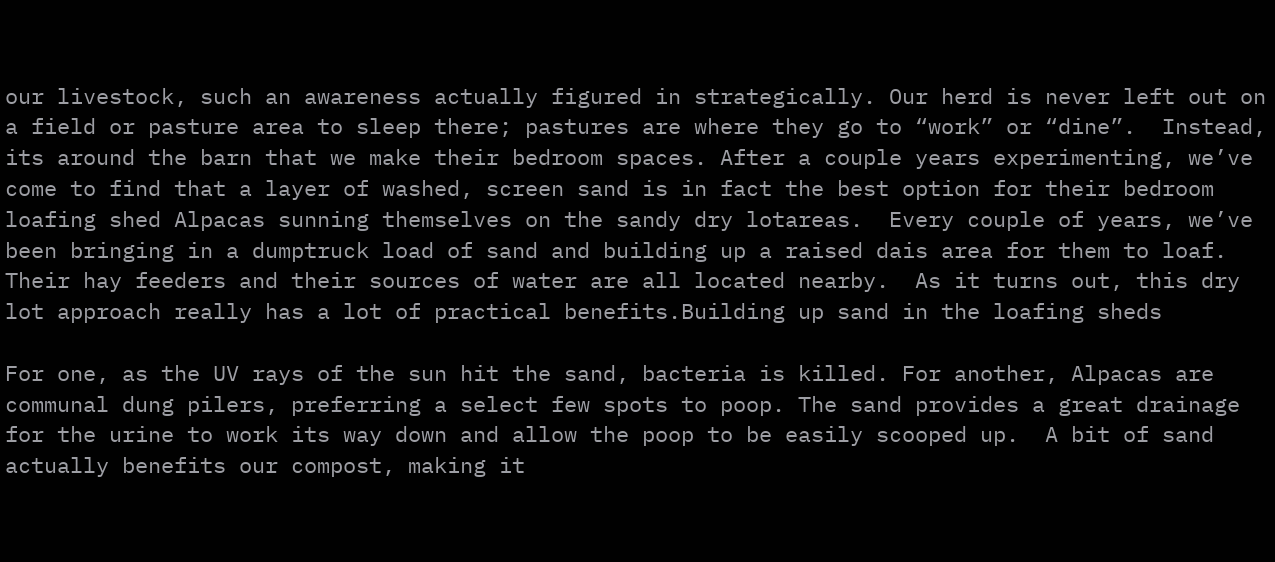our livestock, such an awareness actually figured in strategically. Our herd is never left out on a field or pasture area to sleep there; pastures are where they go to “work” or “dine”.  Instead, its around the barn that we make their bedroom spaces. After a couple years experimenting, we’ve come to find that a layer of washed, screen sand is in fact the best option for their bedroom loafing shed Alpacas sunning themselves on the sandy dry lotareas.  Every couple of years, we’ve been bringing in a dumptruck load of sand and building up a raised dais area for them to loaf.  Their hay feeders and their sources of water are all located nearby.  As it turns out, this dry lot approach really has a lot of practical benefits.Building up sand in the loafing sheds

For one, as the UV rays of the sun hit the sand, bacteria is killed. For another, Alpacas are communal dung pilers, preferring a select few spots to poop. The sand provides a great drainage for the urine to work its way down and allow the poop to be easily scooped up.  A bit of sand actually benefits our compost, making it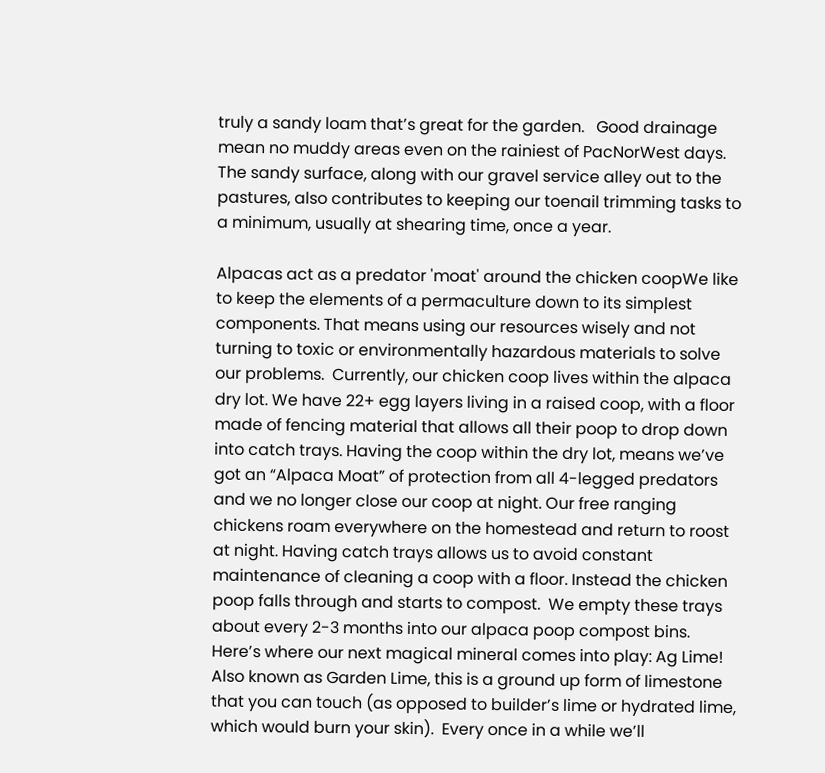truly a sandy loam that’s great for the garden.   Good drainage mean no muddy areas even on the rainiest of PacNorWest days.  The sandy surface, along with our gravel service alley out to the pastures, also contributes to keeping our toenail trimming tasks to a minimum, usually at shearing time, once a year.

Alpacas act as a predator 'moat' around the chicken coopWe like to keep the elements of a permaculture down to its simplest components. That means using our resources wisely and not turning to toxic or environmentally hazardous materials to solve our problems.  Currently, our chicken coop lives within the alpaca dry lot. We have 22+ egg layers living in a raised coop, with a floor made of fencing material that allows all their poop to drop down into catch trays. Having the coop within the dry lot, means we’ve got an “Alpaca Moat” of protection from all 4-legged predators and we no longer close our coop at night. Our free ranging chickens roam everywhere on the homestead and return to roost at night. Having catch trays allows us to avoid constant maintenance of cleaning a coop with a floor. Instead the chicken poop falls through and starts to compost.  We empty these trays about every 2-3 months into our alpaca poop compost bins. Here’s where our next magical mineral comes into play: Ag Lime!  Also known as Garden Lime, this is a ground up form of limestone that you can touch (as opposed to builder’s lime or hydrated lime, which would burn your skin).  Every once in a while we’ll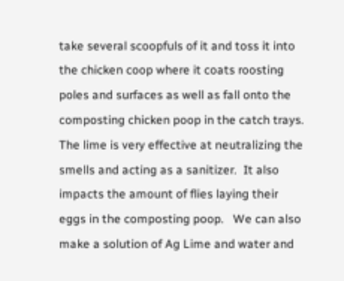take several scoopfuls of it and toss it into the chicken coop where it coats roosting poles and surfaces as well as fall onto the composting chicken poop in the catch trays.  The lime is very effective at neutralizing the smells and acting as a sanitizer.  It also impacts the amount of flies laying their eggs in the composting poop.   We can also make a solution of Ag Lime and water and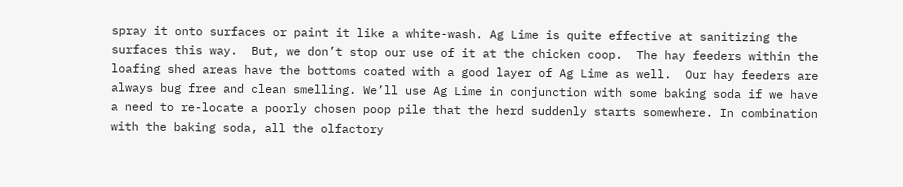spray it onto surfaces or paint it like a white-wash. Ag Lime is quite effective at sanitizing the surfaces this way.  But, we don’t stop our use of it at the chicken coop.  The hay feeders within the loafing shed areas have the bottoms coated with a good layer of Ag Lime as well.  Our hay feeders are always bug free and clean smelling. We’ll use Ag Lime in conjunction with some baking soda if we have a need to re-locate a poorly chosen poop pile that the herd suddenly starts somewhere. In combination with the baking soda, all the olfactory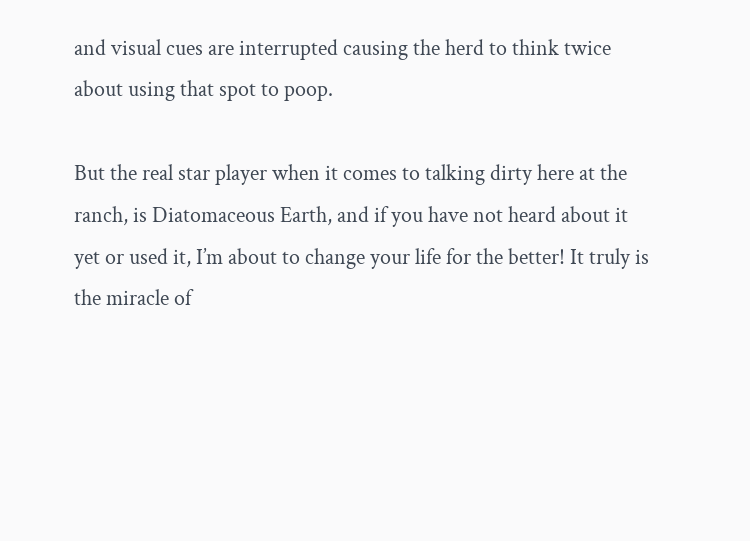and visual cues are interrupted causing the herd to think twice about using that spot to poop.

But the real star player when it comes to talking dirty here at the ranch, is Diatomaceous Earth, and if you have not heard about it yet or used it, I’m about to change your life for the better! It truly is the miracle of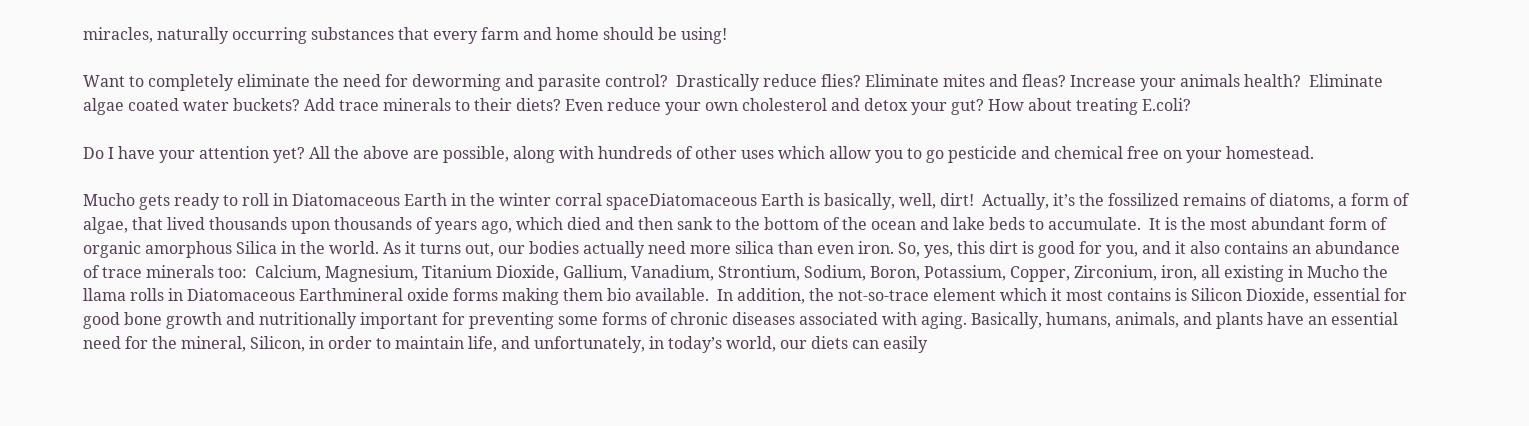miracles, naturally occurring substances that every farm and home should be using!

Want to completely eliminate the need for deworming and parasite control?  Drastically reduce flies? Eliminate mites and fleas? Increase your animals health?  Eliminate algae coated water buckets? Add trace minerals to their diets? Even reduce your own cholesterol and detox your gut? How about treating E.coli?

Do I have your attention yet? All the above are possible, along with hundreds of other uses which allow you to go pesticide and chemical free on your homestead.

Mucho gets ready to roll in Diatomaceous Earth in the winter corral spaceDiatomaceous Earth is basically, well, dirt!  Actually, it’s the fossilized remains of diatoms, a form of algae, that lived thousands upon thousands of years ago, which died and then sank to the bottom of the ocean and lake beds to accumulate.  It is the most abundant form of organic amorphous Silica in the world. As it turns out, our bodies actually need more silica than even iron. So, yes, this dirt is good for you, and it also contains an abundance of trace minerals too:  Calcium, Magnesium, Titanium Dioxide, Gallium, Vanadium, Strontium, Sodium, Boron, Potassium, Copper, Zirconium, iron, all existing in Mucho the llama rolls in Diatomaceous Earthmineral oxide forms making them bio available.  In addition, the not-so-trace element which it most contains is Silicon Dioxide, essential for good bone growth and nutritionally important for preventing some forms of chronic diseases associated with aging. Basically, humans, animals, and plants have an essential need for the mineral, Silicon, in order to maintain life, and unfortunately, in today’s world, our diets can easily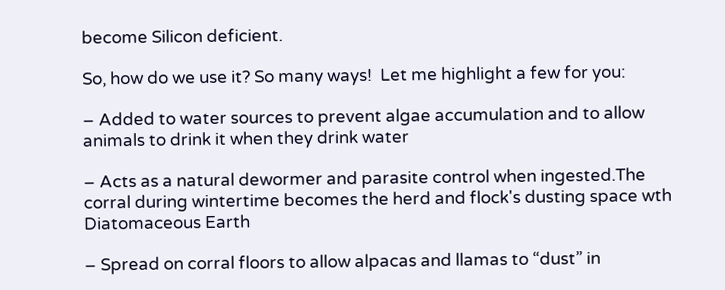become Silicon deficient.

So, how do we use it? So many ways!  Let me highlight a few for you:

– Added to water sources to prevent algae accumulation and to allow animals to drink it when they drink water

– Acts as a natural dewormer and parasite control when ingested.The corral during wintertime becomes the herd and flock's dusting space wth Diatomaceous Earth

– Spread on corral floors to allow alpacas and llamas to “dust” in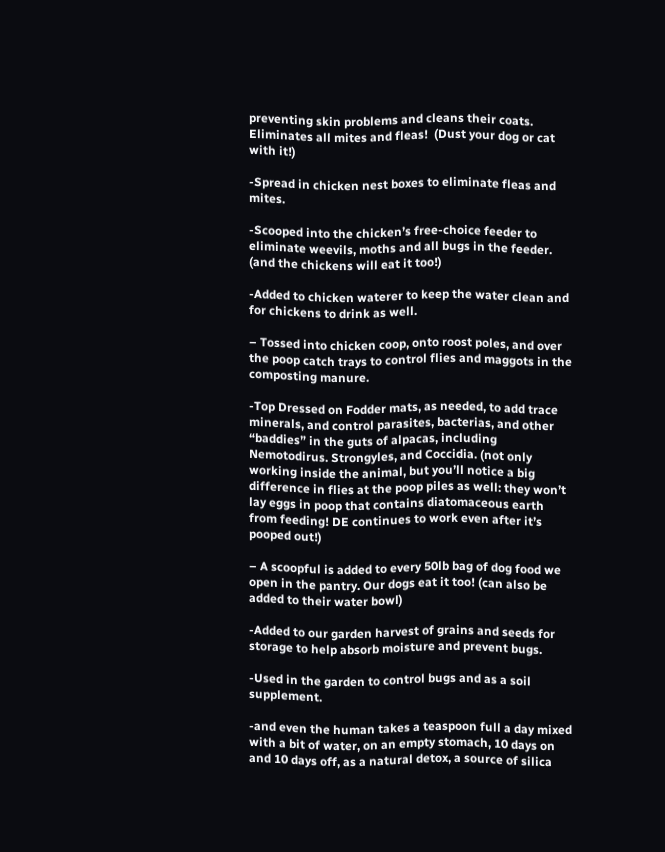preventing skin problems and cleans their coats. Eliminates all mites and fleas!  (Dust your dog or cat with it!)

-Spread in chicken nest boxes to eliminate fleas and mites.

-Scooped into the chicken’s free-choice feeder to eliminate weevils, moths and all bugs in the feeder. (and the chickens will eat it too!)

-Added to chicken waterer to keep the water clean and for chickens to drink as well.

– Tossed into chicken coop, onto roost poles, and over the poop catch trays to control flies and maggots in the composting manure.

-Top Dressed on Fodder mats, as needed, to add trace minerals, and control parasites, bacterias, and other “baddies” in the guts of alpacas, including Nemotodirus. Strongyles, and Coccidia. (not only working inside the animal, but you’ll notice a big difference in flies at the poop piles as well: they won’t lay eggs in poop that contains diatomaceous earth from feeding! DE continues to work even after it’s pooped out!)

– A scoopful is added to every 50lb bag of dog food we open in the pantry. Our dogs eat it too! (can also be added to their water bowl)

-Added to our garden harvest of grains and seeds for storage to help absorb moisture and prevent bugs.

-Used in the garden to control bugs and as a soil supplement.

-and even the human takes a teaspoon full a day mixed with a bit of water, on an empty stomach, 10 days on and 10 days off, as a natural detox, a source of silica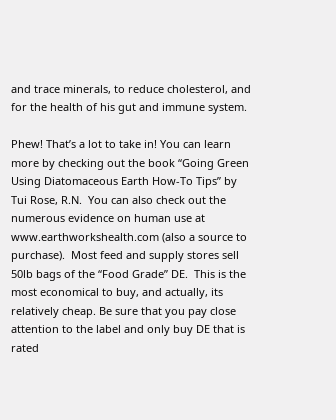and trace minerals, to reduce cholesterol, and for the health of his gut and immune system.

Phew! That’s a lot to take in! You can learn more by checking out the book “Going Green Using Diatomaceous Earth How-To Tips” by Tui Rose, R.N.  You can also check out the numerous evidence on human use at www.earthworkshealth.com (also a source to purchase).  Most feed and supply stores sell 50lb bags of the “Food Grade” DE.  This is the most economical to buy, and actually, its relatively cheap. Be sure that you pay close attention to the label and only buy DE that is rated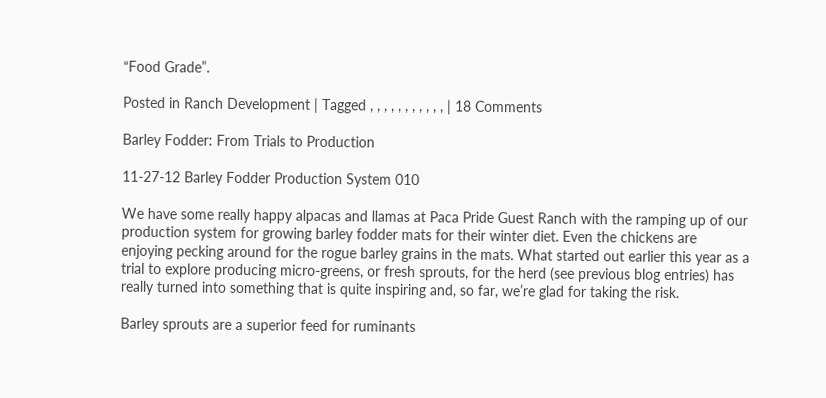“Food Grade”.

Posted in Ranch Development | Tagged , , , , , , , , , , , | 18 Comments

Barley Fodder: From Trials to Production

11-27-12 Barley Fodder Production System 010

We have some really happy alpacas and llamas at Paca Pride Guest Ranch with the ramping up of our production system for growing barley fodder mats for their winter diet. Even the chickens are enjoying pecking around for the rogue barley grains in the mats. What started out earlier this year as a trial to explore producing micro-greens, or fresh sprouts, for the herd (see previous blog entries) has really turned into something that is quite inspiring and, so far, we’re glad for taking the risk.

Barley sprouts are a superior feed for ruminants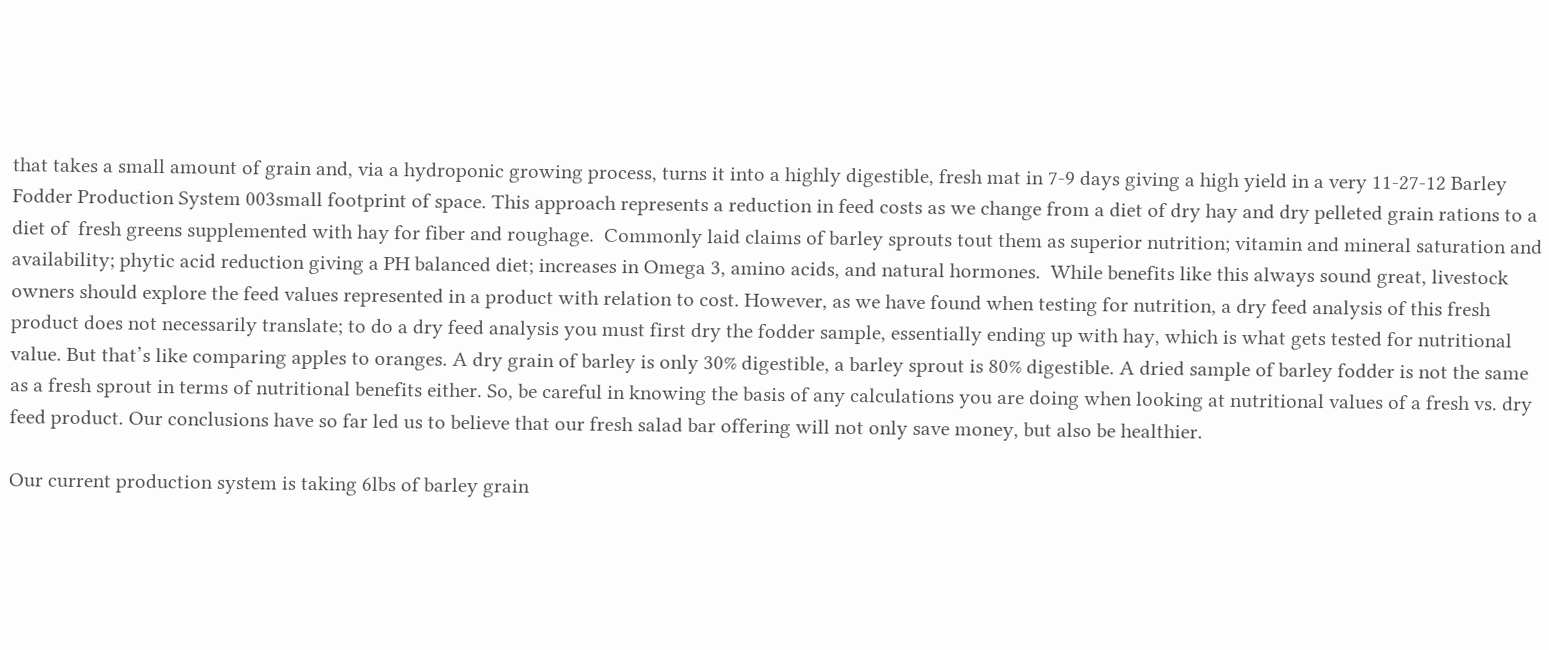that takes a small amount of grain and, via a hydroponic growing process, turns it into a highly digestible, fresh mat in 7-9 days giving a high yield in a very 11-27-12 Barley Fodder Production System 003small footprint of space. This approach represents a reduction in feed costs as we change from a diet of dry hay and dry pelleted grain rations to a diet of  fresh greens supplemented with hay for fiber and roughage.  Commonly laid claims of barley sprouts tout them as superior nutrition; vitamin and mineral saturation and availability; phytic acid reduction giving a PH balanced diet; increases in Omega 3, amino acids, and natural hormones.  While benefits like this always sound great, livestock owners should explore the feed values represented in a product with relation to cost. However, as we have found when testing for nutrition, a dry feed analysis of this fresh product does not necessarily translate; to do a dry feed analysis you must first dry the fodder sample, essentially ending up with hay, which is what gets tested for nutritional value. But that’s like comparing apples to oranges. A dry grain of barley is only 30% digestible, a barley sprout is 80% digestible. A dried sample of barley fodder is not the same as a fresh sprout in terms of nutritional benefits either. So, be careful in knowing the basis of any calculations you are doing when looking at nutritional values of a fresh vs. dry feed product. Our conclusions have so far led us to believe that our fresh salad bar offering will not only save money, but also be healthier.

Our current production system is taking 6lbs of barley grain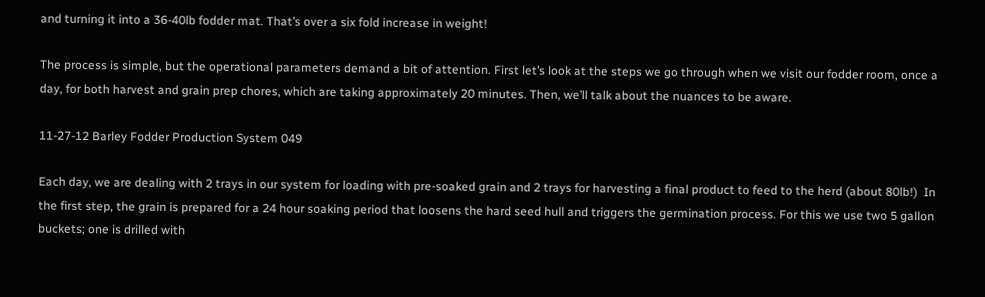and turning it into a 36-40lb fodder mat. That’s over a six fold increase in weight!

The process is simple, but the operational parameters demand a bit of attention. First let’s look at the steps we go through when we visit our fodder room, once a day, for both harvest and grain prep chores, which are taking approximately 20 minutes. Then, we’ll talk about the nuances to be aware.

11-27-12 Barley Fodder Production System 049

Each day, we are dealing with 2 trays in our system for loading with pre-soaked grain and 2 trays for harvesting a final product to feed to the herd (about 80lb!)  In the first step, the grain is prepared for a 24 hour soaking period that loosens the hard seed hull and triggers the germination process. For this we use two 5 gallon buckets; one is drilled with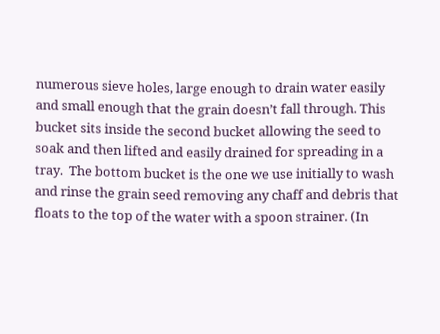numerous sieve holes, large enough to drain water easily and small enough that the grain doesn’t fall through. This bucket sits inside the second bucket allowing the seed to soak and then lifted and easily drained for spreading in a tray.  The bottom bucket is the one we use initially to wash and rinse the grain seed removing any chaff and debris that floats to the top of the water with a spoon strainer. (In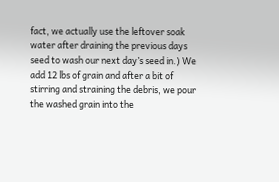fact, we actually use the leftover soak water after draining the previous days seed to wash our next day’s seed in.) We add 12 lbs of grain and after a bit of stirring and straining the debris, we pour the washed grain into the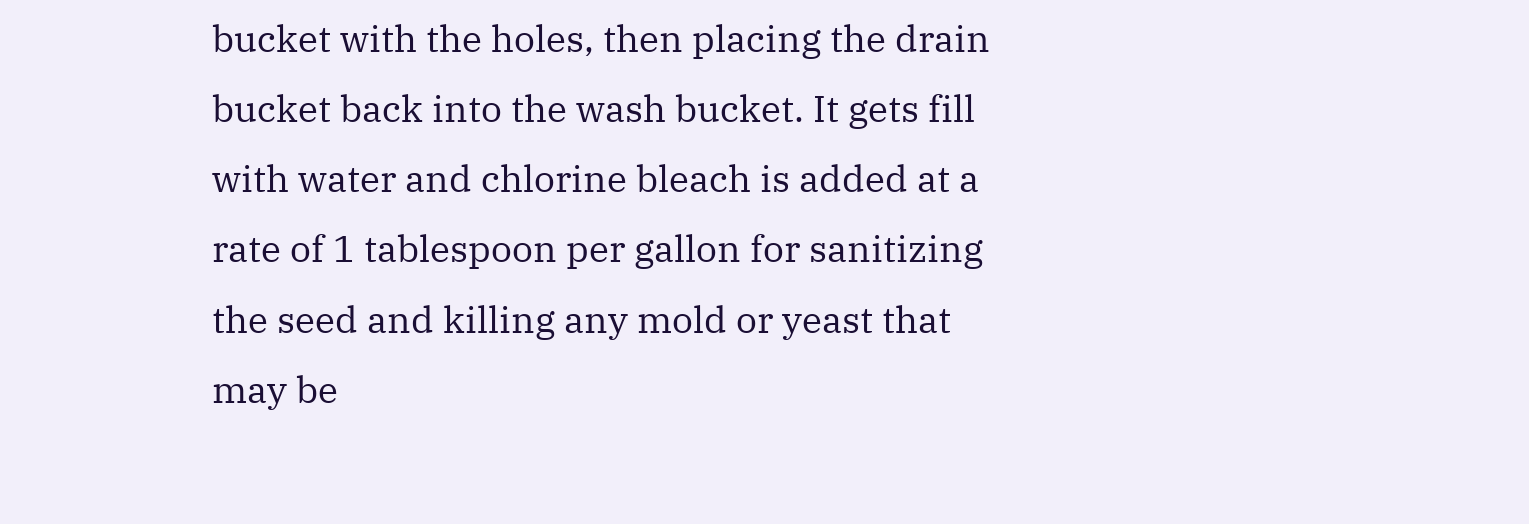bucket with the holes, then placing the drain bucket back into the wash bucket. It gets fill with water and chlorine bleach is added at a rate of 1 tablespoon per gallon for sanitizing the seed and killing any mold or yeast that may be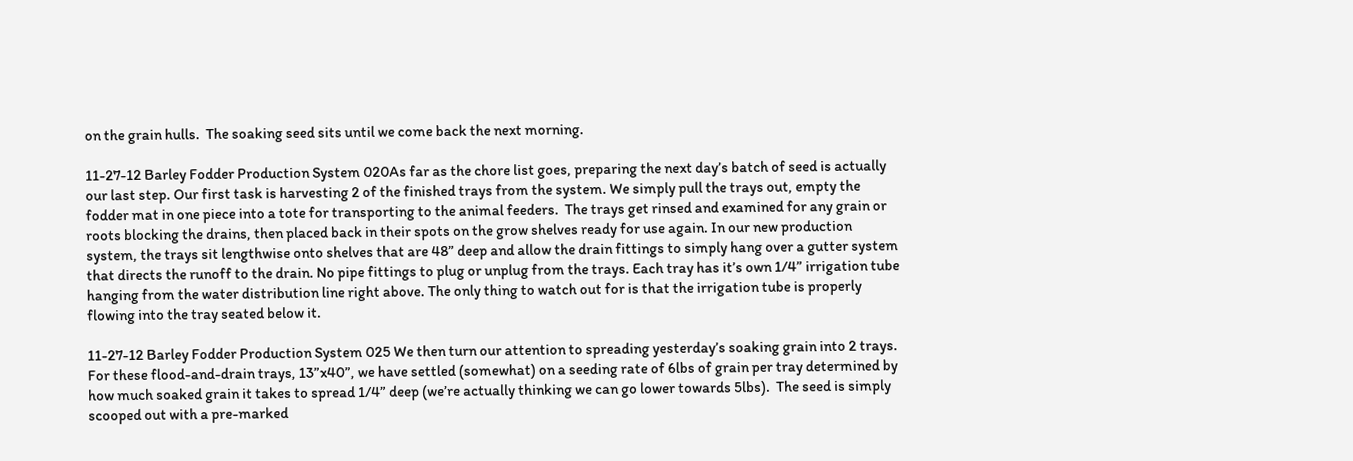on the grain hulls.  The soaking seed sits until we come back the next morning.

11-27-12 Barley Fodder Production System 020As far as the chore list goes, preparing the next day’s batch of seed is actually our last step. Our first task is harvesting 2 of the finished trays from the system. We simply pull the trays out, empty the fodder mat in one piece into a tote for transporting to the animal feeders.  The trays get rinsed and examined for any grain or roots blocking the drains, then placed back in their spots on the grow shelves ready for use again. In our new production system, the trays sit lengthwise onto shelves that are 48” deep and allow the drain fittings to simply hang over a gutter system that directs the runoff to the drain. No pipe fittings to plug or unplug from the trays. Each tray has it’s own 1/4” irrigation tube hanging from the water distribution line right above. The only thing to watch out for is that the irrigation tube is properly flowing into the tray seated below it.

11-27-12 Barley Fodder Production System 025 We then turn our attention to spreading yesterday’s soaking grain into 2 trays. For these flood-and-drain trays, 13”x40”, we have settled (somewhat) on a seeding rate of 6lbs of grain per tray determined by how much soaked grain it takes to spread 1/4” deep (we’re actually thinking we can go lower towards 5lbs).  The seed is simply scooped out with a pre-marked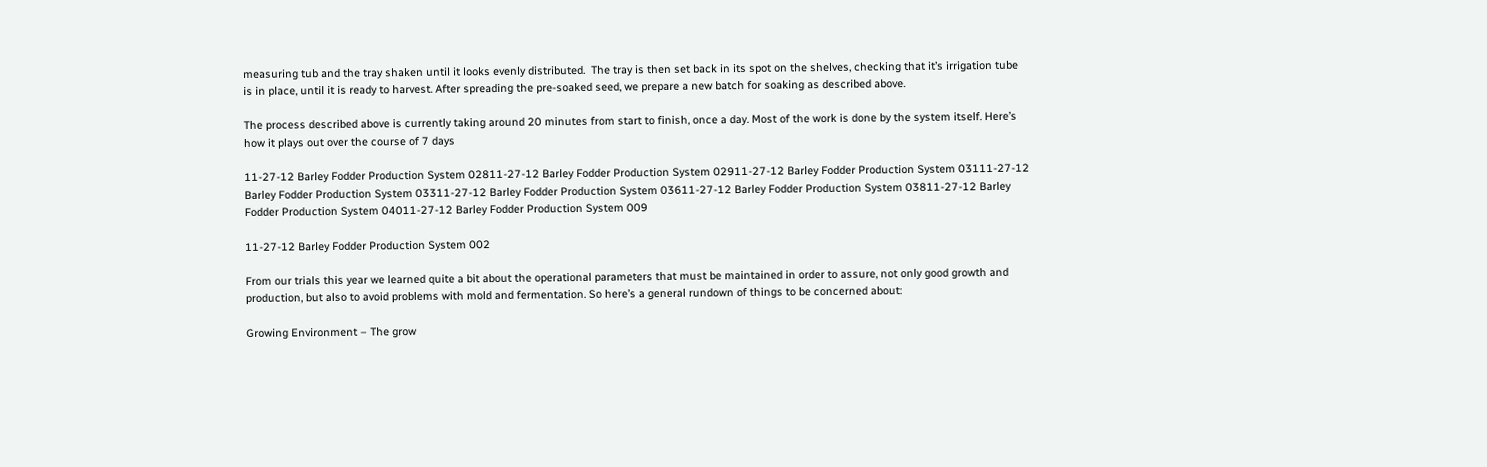measuring tub and the tray shaken until it looks evenly distributed.  The tray is then set back in its spot on the shelves, checking that it’s irrigation tube is in place, until it is ready to harvest. After spreading the pre-soaked seed, we prepare a new batch for soaking as described above.

The process described above is currently taking around 20 minutes from start to finish, once a day. Most of the work is done by the system itself. Here’s how it plays out over the course of 7 days

11-27-12 Barley Fodder Production System 02811-27-12 Barley Fodder Production System 02911-27-12 Barley Fodder Production System 03111-27-12 Barley Fodder Production System 03311-27-12 Barley Fodder Production System 03611-27-12 Barley Fodder Production System 03811-27-12 Barley Fodder Production System 04011-27-12 Barley Fodder Production System 009

11-27-12 Barley Fodder Production System 002

From our trials this year we learned quite a bit about the operational parameters that must be maintained in order to assure, not only good growth and production, but also to avoid problems with mold and fermentation. So here’s a general rundown of things to be concerned about:

Growing Environment – The grow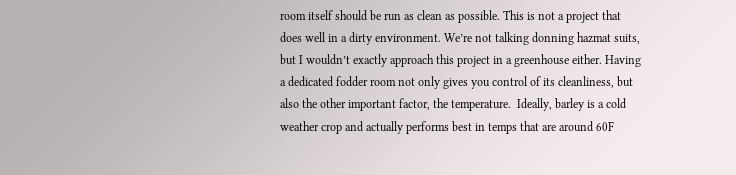room itself should be run as clean as possible. This is not a project that does well in a dirty environment. We’re not talking donning hazmat suits, but I wouldn’t exactly approach this project in a greenhouse either. Having a dedicated fodder room not only gives you control of its cleanliness, but also the other important factor, the temperature.  Ideally, barley is a cold weather crop and actually performs best in temps that are around 60F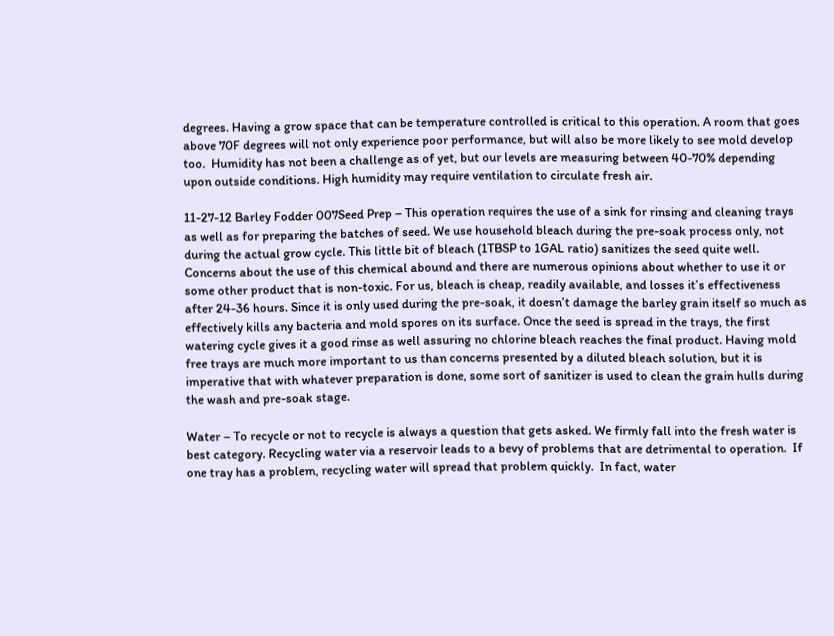degrees. Having a grow space that can be temperature controlled is critical to this operation. A room that goes above 70F degrees will not only experience poor performance, but will also be more likely to see mold develop too.  Humidity has not been a challenge as of yet, but our levels are measuring between 40-70% depending upon outside conditions. High humidity may require ventilation to circulate fresh air.

11-27-12 Barley Fodder 007Seed Prep – This operation requires the use of a sink for rinsing and cleaning trays as well as for preparing the batches of seed. We use household bleach during the pre-soak process only, not during the actual grow cycle. This little bit of bleach (1TBSP to 1GAL ratio) sanitizes the seed quite well.  Concerns about the use of this chemical abound and there are numerous opinions about whether to use it or some other product that is non-toxic. For us, bleach is cheap, readily available, and losses it’s effectiveness after 24-36 hours. Since it is only used during the pre-soak, it doesn’t damage the barley grain itself so much as effectively kills any bacteria and mold spores on its surface. Once the seed is spread in the trays, the first watering cycle gives it a good rinse as well assuring no chlorine bleach reaches the final product. Having mold free trays are much more important to us than concerns presented by a diluted bleach solution, but it is imperative that with whatever preparation is done, some sort of sanitizer is used to clean the grain hulls during the wash and pre-soak stage.

Water – To recycle or not to recycle is always a question that gets asked. We firmly fall into the fresh water is best category. Recycling water via a reservoir leads to a bevy of problems that are detrimental to operation.  If one tray has a problem, recycling water will spread that problem quickly.  In fact, water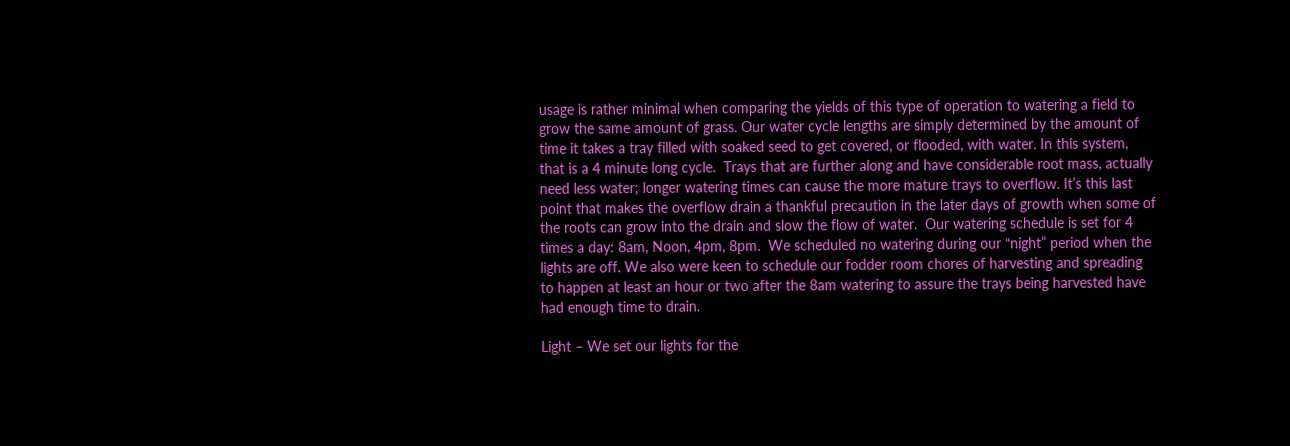usage is rather minimal when comparing the yields of this type of operation to watering a field to grow the same amount of grass. Our water cycle lengths are simply determined by the amount of time it takes a tray filled with soaked seed to get covered, or flooded, with water. In this system, that is a 4 minute long cycle.  Trays that are further along and have considerable root mass, actually need less water; longer watering times can cause the more mature trays to overflow. It’s this last point that makes the overflow drain a thankful precaution in the later days of growth when some of the roots can grow into the drain and slow the flow of water.  Our watering schedule is set for 4 times a day: 8am, Noon, 4pm, 8pm.  We scheduled no watering during our “night” period when the lights are off. We also were keen to schedule our fodder room chores of harvesting and spreading to happen at least an hour or two after the 8am watering to assure the trays being harvested have had enough time to drain.

Light – We set our lights for the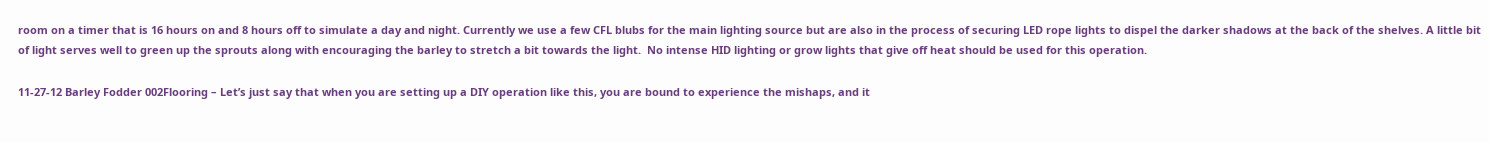room on a timer that is 16 hours on and 8 hours off to simulate a day and night. Currently we use a few CFL blubs for the main lighting source but are also in the process of securing LED rope lights to dispel the darker shadows at the back of the shelves. A little bit of light serves well to green up the sprouts along with encouraging the barley to stretch a bit towards the light.  No intense HID lighting or grow lights that give off heat should be used for this operation.

11-27-12 Barley Fodder 002Flooring – Let’s just say that when you are setting up a DIY operation like this, you are bound to experience the mishaps, and it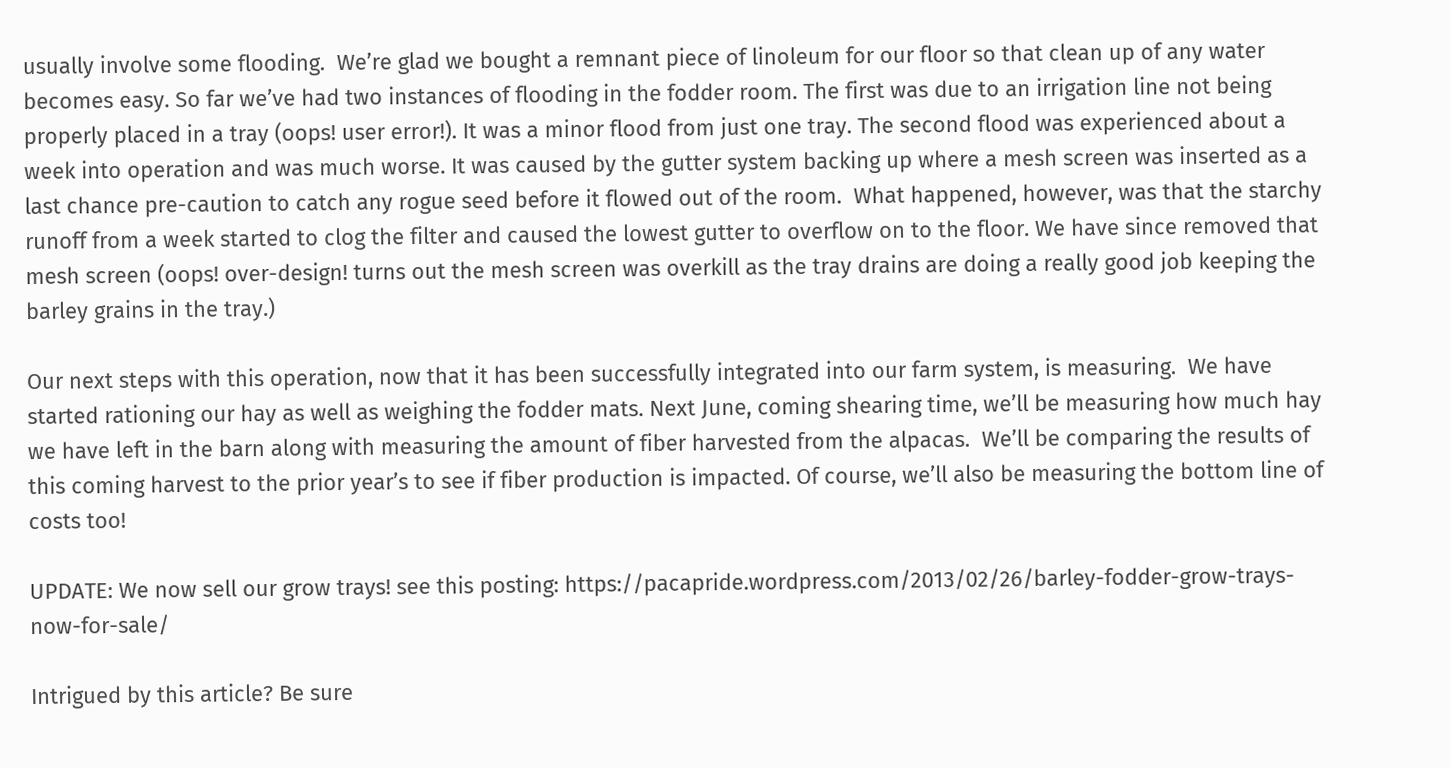usually involve some flooding.  We’re glad we bought a remnant piece of linoleum for our floor so that clean up of any water becomes easy. So far we’ve had two instances of flooding in the fodder room. The first was due to an irrigation line not being properly placed in a tray (oops! user error!). It was a minor flood from just one tray. The second flood was experienced about a week into operation and was much worse. It was caused by the gutter system backing up where a mesh screen was inserted as a last chance pre-caution to catch any rogue seed before it flowed out of the room.  What happened, however, was that the starchy runoff from a week started to clog the filter and caused the lowest gutter to overflow on to the floor. We have since removed that mesh screen (oops! over-design! turns out the mesh screen was overkill as the tray drains are doing a really good job keeping the barley grains in the tray.)

Our next steps with this operation, now that it has been successfully integrated into our farm system, is measuring.  We have started rationing our hay as well as weighing the fodder mats. Next June, coming shearing time, we’ll be measuring how much hay we have left in the barn along with measuring the amount of fiber harvested from the alpacas.  We’ll be comparing the results of this coming harvest to the prior year’s to see if fiber production is impacted. Of course, we’ll also be measuring the bottom line of costs too!

UPDATE: We now sell our grow trays! see this posting: https://pacapride.wordpress.com/2013/02/26/barley-fodder-grow-trays-now-for-sale/

Intrigued by this article? Be sure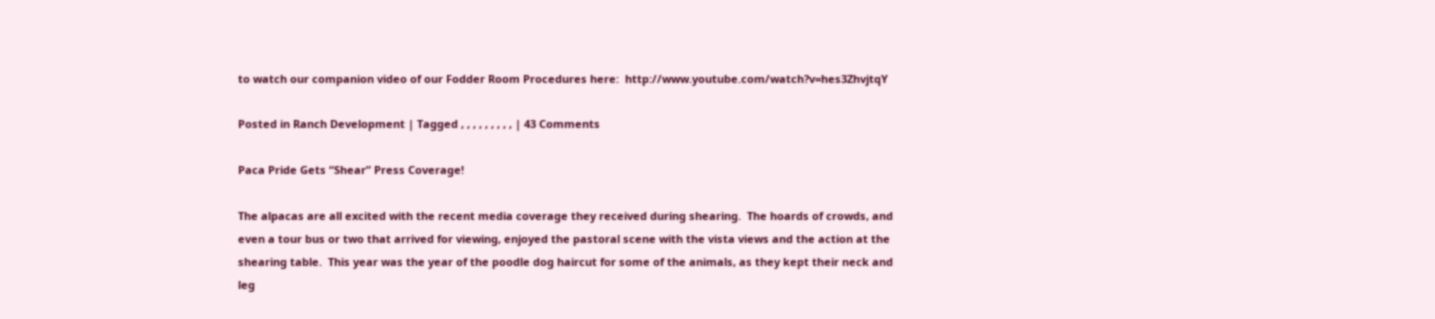to watch our companion video of our Fodder Room Procedures here:  http://www.youtube.com/watch?v=hes3ZhvjtqY

Posted in Ranch Development | Tagged , , , , , , , , , | 43 Comments

Paca Pride Gets “Shear” Press Coverage!

The alpacas are all excited with the recent media coverage they received during shearing.  The hoards of crowds, and even a tour bus or two that arrived for viewing, enjoyed the pastoral scene with the vista views and the action at the shearing table.  This year was the year of the poodle dog haircut for some of the animals, as they kept their neck and leg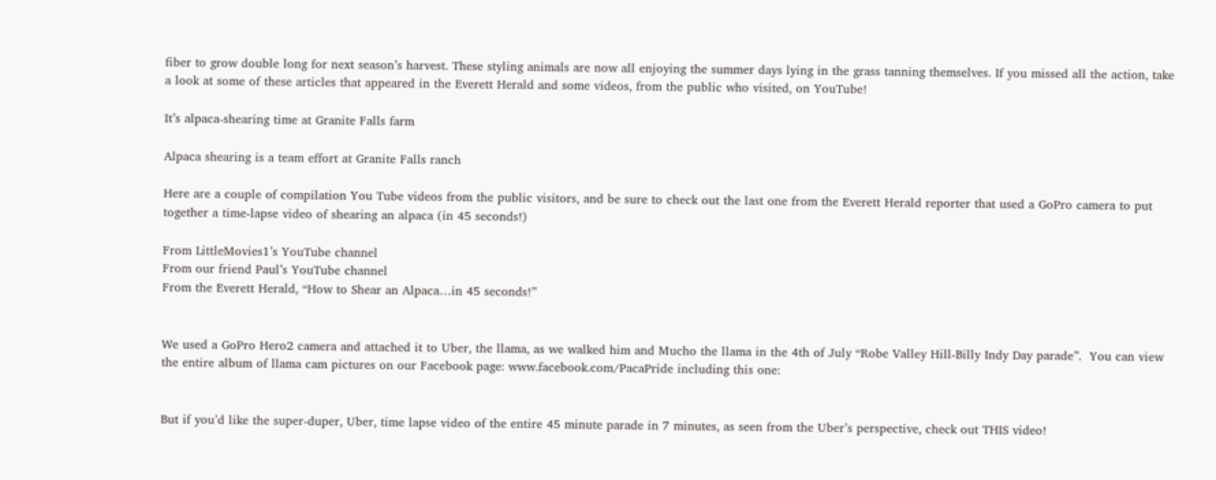fiber to grow double long for next season’s harvest. These styling animals are now all enjoying the summer days lying in the grass tanning themselves. If you missed all the action, take a look at some of these articles that appeared in the Everett Herald and some videos, from the public who visited, on YouTube!

It’s alpaca-shearing time at Granite Falls farm

Alpaca shearing is a team effort at Granite Falls ranch

Here are a couple of compilation You Tube videos from the public visitors, and be sure to check out the last one from the Everett Herald reporter that used a GoPro camera to put together a time-lapse video of shearing an alpaca (in 45 seconds!)

From LittleMovies1’s YouTube channel
From our friend Paul’s YouTube channel
From the Everett Herald, “How to Shear an Alpaca…in 45 seconds!”


We used a GoPro Hero2 camera and attached it to Uber, the llama, as we walked him and Mucho the llama in the 4th of July “Robe Valley Hill-Billy Indy Day parade”.  You can view the entire album of llama cam pictures on our Facebook page: www.facebook.com/PacaPride including this one:


But if you’d like the super-duper, Uber, time lapse video of the entire 45 minute parade in 7 minutes, as seen from the Uber’s perspective, check out THIS video!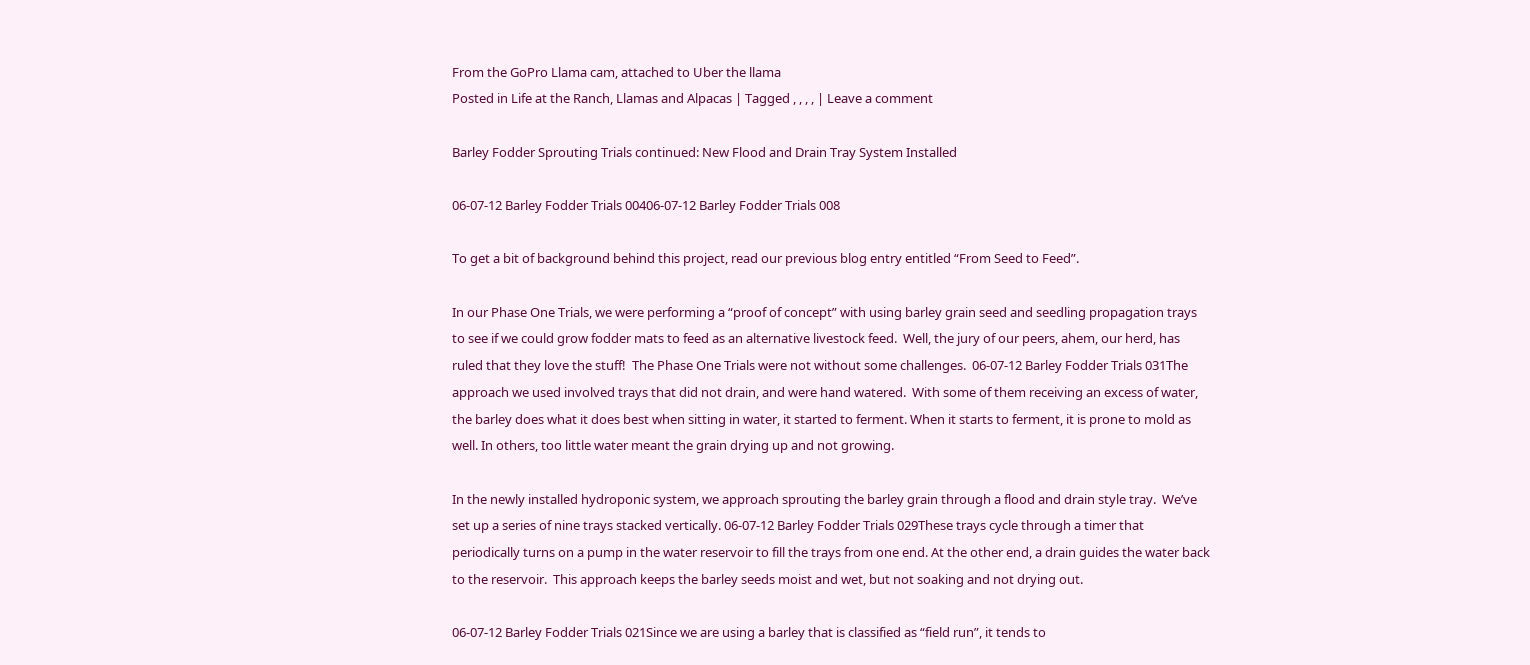From the GoPro Llama cam, attached to Uber the llama
Posted in Life at the Ranch, Llamas and Alpacas | Tagged , , , , | Leave a comment

Barley Fodder Sprouting Trials continued: New Flood and Drain Tray System Installed

06-07-12 Barley Fodder Trials 00406-07-12 Barley Fodder Trials 008

To get a bit of background behind this project, read our previous blog entry entitled “From Seed to Feed”.

In our Phase One Trials, we were performing a “proof of concept” with using barley grain seed and seedling propagation trays to see if we could grow fodder mats to feed as an alternative livestock feed.  Well, the jury of our peers, ahem, our herd, has ruled that they love the stuff!  The Phase One Trials were not without some challenges.  06-07-12 Barley Fodder Trials 031The approach we used involved trays that did not drain, and were hand watered.  With some of them receiving an excess of water, the barley does what it does best when sitting in water, it started to ferment. When it starts to ferment, it is prone to mold as well. In others, too little water meant the grain drying up and not growing.

In the newly installed hydroponic system, we approach sprouting the barley grain through a flood and drain style tray.  We’ve set up a series of nine trays stacked vertically. 06-07-12 Barley Fodder Trials 029These trays cycle through a timer that periodically turns on a pump in the water reservoir to fill the trays from one end. At the other end, a drain guides the water back to the reservoir.  This approach keeps the barley seeds moist and wet, but not soaking and not drying out.

06-07-12 Barley Fodder Trials 021Since we are using a barley that is classified as “field run”, it tends to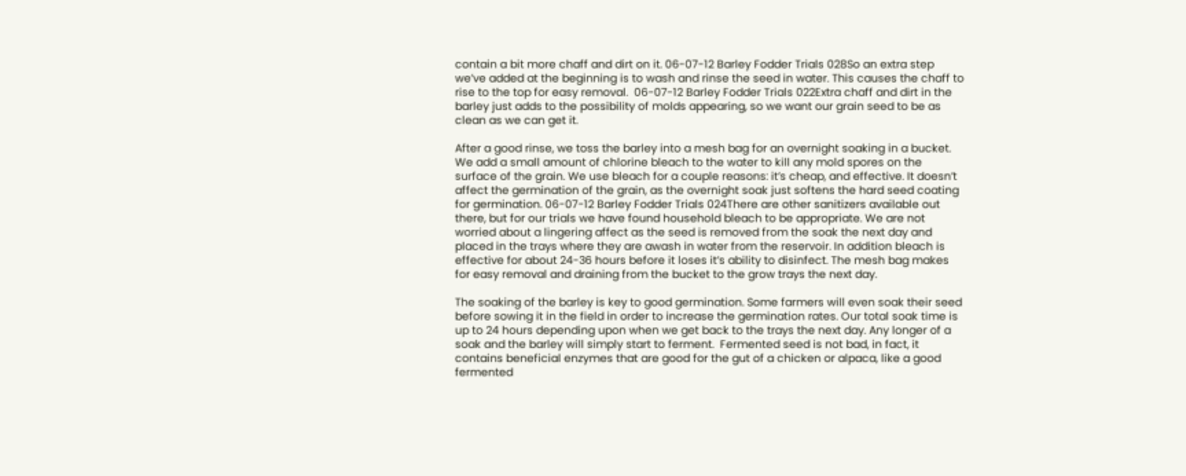contain a bit more chaff and dirt on it. 06-07-12 Barley Fodder Trials 028So an extra step we’ve added at the beginning is to wash and rinse the seed in water. This causes the chaff to rise to the top for easy removal.  06-07-12 Barley Fodder Trials 022Extra chaff and dirt in the barley just adds to the possibility of molds appearing, so we want our grain seed to be as clean as we can get it.

After a good rinse, we toss the barley into a mesh bag for an overnight soaking in a bucket. We add a small amount of chlorine bleach to the water to kill any mold spores on the surface of the grain. We use bleach for a couple reasons: it’s cheap, and effective. It doesn’t affect the germination of the grain, as the overnight soak just softens the hard seed coating for germination. 06-07-12 Barley Fodder Trials 024There are other sanitizers available out there, but for our trials we have found household bleach to be appropriate. We are not worried about a lingering affect as the seed is removed from the soak the next day and placed in the trays where they are awash in water from the reservoir. In addition bleach is effective for about 24-36 hours before it loses it’s ability to disinfect. The mesh bag makes for easy removal and draining from the bucket to the grow trays the next day.

The soaking of the barley is key to good germination. Some farmers will even soak their seed before sowing it in the field in order to increase the germination rates. Our total soak time is up to 24 hours depending upon when we get back to the trays the next day. Any longer of a soak and the barley will simply start to ferment.  Fermented seed is not bad, in fact, it contains beneficial enzymes that are good for the gut of a chicken or alpaca, like a good fermented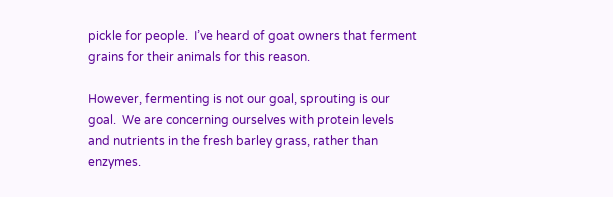pickle for people.  I’ve heard of goat owners that ferment grains for their animals for this reason.

However, fermenting is not our goal, sprouting is our goal.  We are concerning ourselves with protein levels and nutrients in the fresh barley grass, rather than enzymes.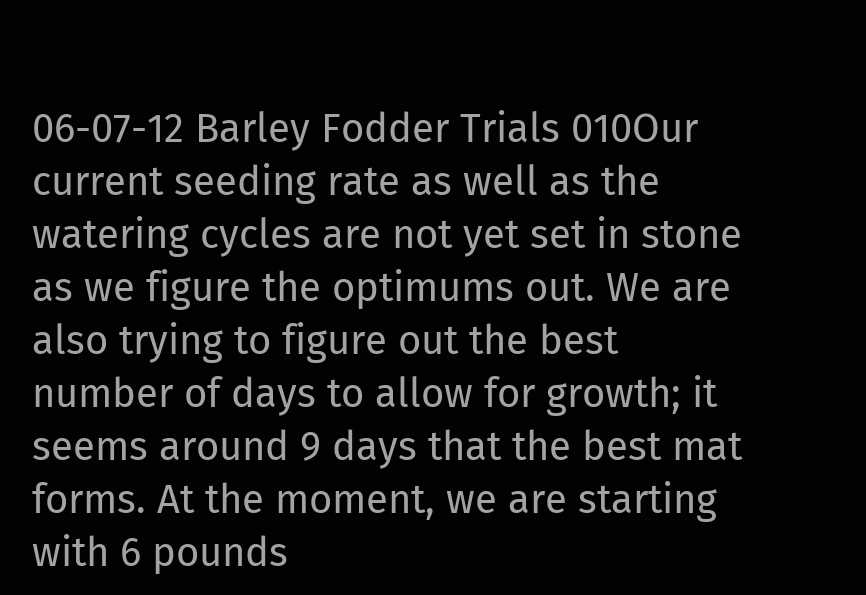06-07-12 Barley Fodder Trials 010Our current seeding rate as well as the watering cycles are not yet set in stone as we figure the optimums out. We are also trying to figure out the best number of days to allow for growth; it seems around 9 days that the best mat forms. At the moment, we are starting with 6 pounds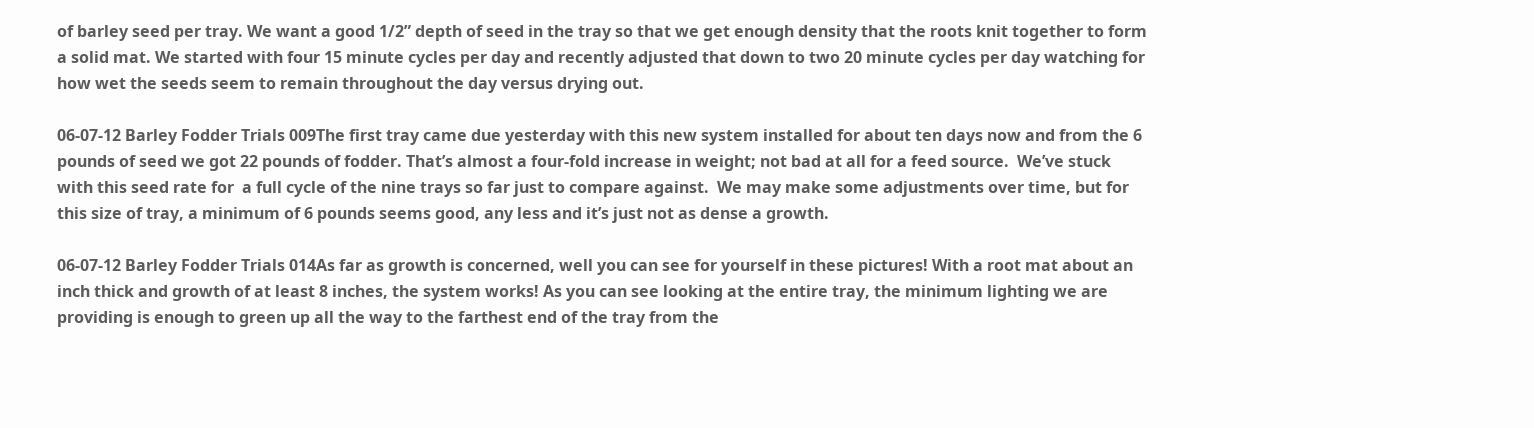of barley seed per tray. We want a good 1/2” depth of seed in the tray so that we get enough density that the roots knit together to form a solid mat. We started with four 15 minute cycles per day and recently adjusted that down to two 20 minute cycles per day watching for how wet the seeds seem to remain throughout the day versus drying out.

06-07-12 Barley Fodder Trials 009The first tray came due yesterday with this new system installed for about ten days now and from the 6 pounds of seed we got 22 pounds of fodder. That’s almost a four-fold increase in weight; not bad at all for a feed source.  We’ve stuck with this seed rate for  a full cycle of the nine trays so far just to compare against.  We may make some adjustments over time, but for this size of tray, a minimum of 6 pounds seems good, any less and it’s just not as dense a growth.

06-07-12 Barley Fodder Trials 014As far as growth is concerned, well you can see for yourself in these pictures! With a root mat about an inch thick and growth of at least 8 inches, the system works! As you can see looking at the entire tray, the minimum lighting we are providing is enough to green up all the way to the farthest end of the tray from the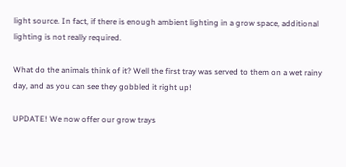light source. In fact, if there is enough ambient lighting in a grow space, additional lighting is not really required.

What do the animals think of it? Well the first tray was served to them on a wet rainy day, and as you can see they gobbled it right up!

UPDATE! We now offer our grow trays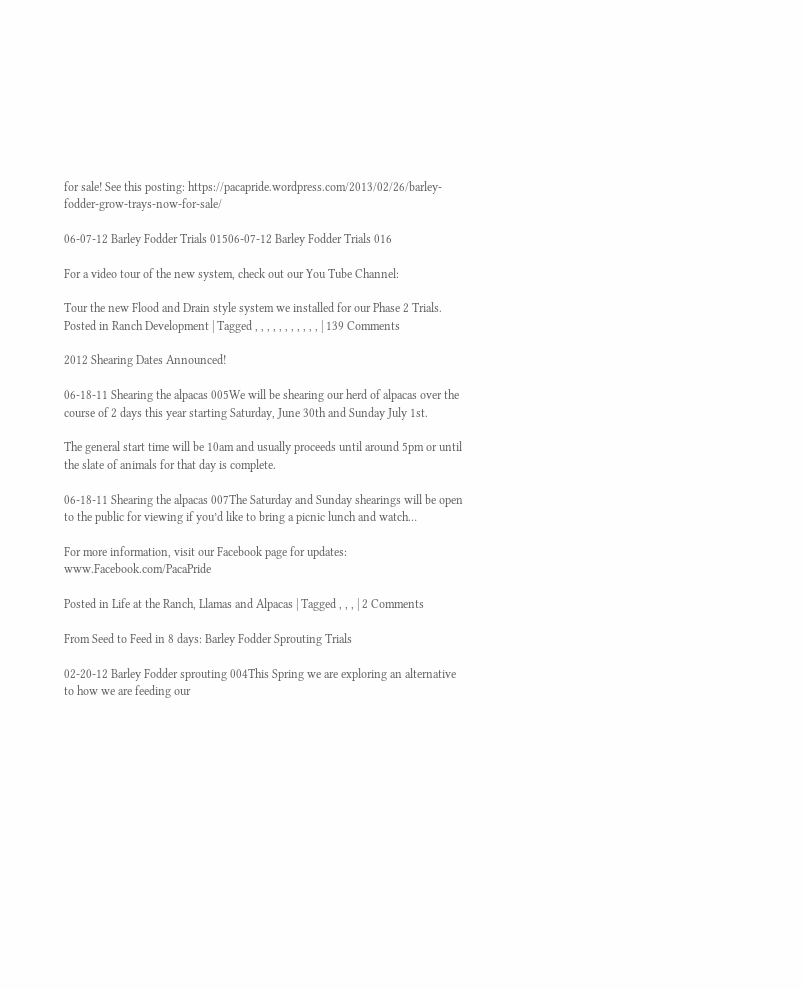for sale! See this posting: https://pacapride.wordpress.com/2013/02/26/barley-fodder-grow-trays-now-for-sale/

06-07-12 Barley Fodder Trials 01506-07-12 Barley Fodder Trials 016

For a video tour of the new system, check out our You Tube Channel:

Tour the new Flood and Drain style system we installed for our Phase 2 Trials.
Posted in Ranch Development | Tagged , , , , , , , , , , , | 139 Comments

2012 Shearing Dates Announced!

06-18-11 Shearing the alpacas 005We will be shearing our herd of alpacas over the course of 2 days this year starting Saturday, June 30th and Sunday July 1st.

The general start time will be 10am and usually proceeds until around 5pm or until the slate of animals for that day is complete.

06-18-11 Shearing the alpacas 007The Saturday and Sunday shearings will be open to the public for viewing if you’d like to bring a picnic lunch and watch…

For more information, visit our Facebook page for updates: www.Facebook.com/PacaPride

Posted in Life at the Ranch, Llamas and Alpacas | Tagged , , , | 2 Comments

From Seed to Feed in 8 days: Barley Fodder Sprouting Trials

02-20-12 Barley Fodder sprouting 004This Spring we are exploring an alternative to how we are feeding our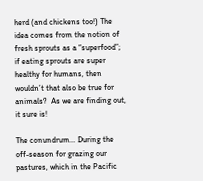herd (and chickens too!) The idea comes from the notion of fresh sprouts as a “superfood”;  if eating sprouts are super healthy for humans, then wouldn’t that also be true for animals?  As we are finding out, it sure is!

The conundrum… During the off-season for grazing our pastures, which in the Pacific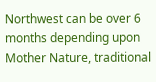Northwest can be over 6 months depending upon Mother Nature, traditional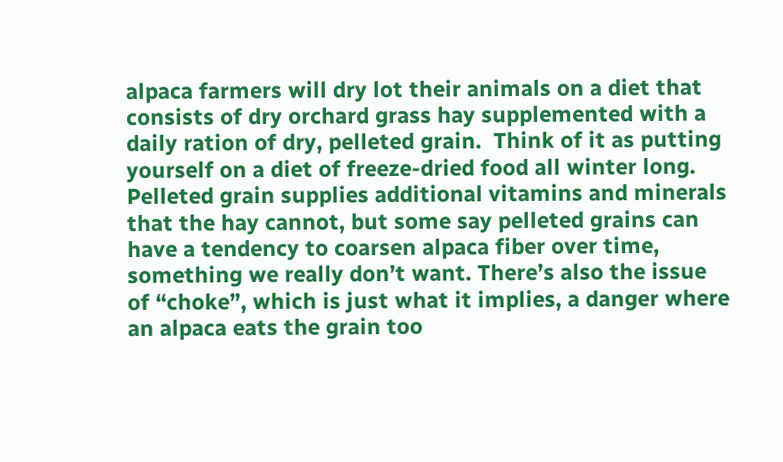alpaca farmers will dry lot their animals on a diet that consists of dry orchard grass hay supplemented with a daily ration of dry, pelleted grain.  Think of it as putting yourself on a diet of freeze-dried food all winter long. Pelleted grain supplies additional vitamins and minerals that the hay cannot, but some say pelleted grains can have a tendency to coarsen alpaca fiber over time, something we really don’t want. There’s also the issue of “choke”, which is just what it implies, a danger where an alpaca eats the grain too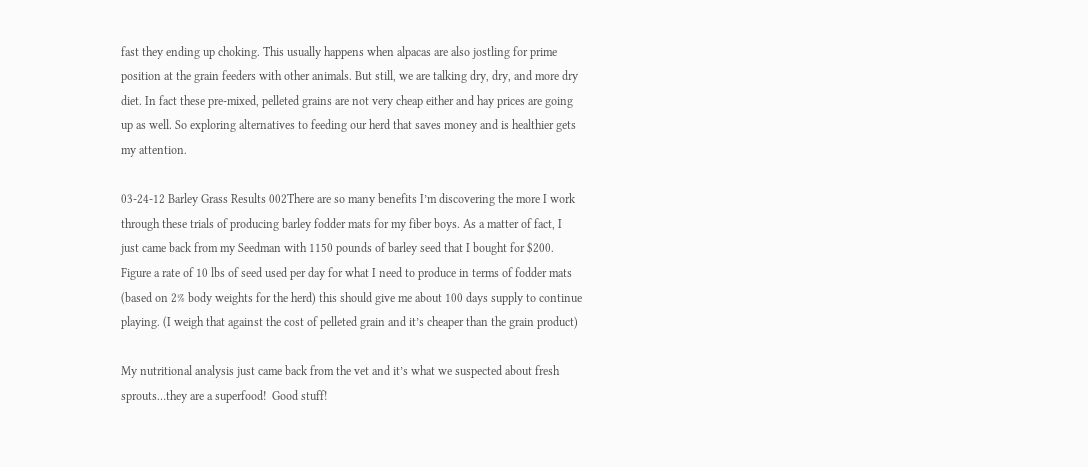fast they ending up choking. This usually happens when alpacas are also jostling for prime position at the grain feeders with other animals. But still, we are talking dry, dry, and more dry diet. In fact these pre-mixed, pelleted grains are not very cheap either and hay prices are going up as well. So exploring alternatives to feeding our herd that saves money and is healthier gets my attention.

03-24-12 Barley Grass Results 002There are so many benefits I’m discovering the more I work through these trials of producing barley fodder mats for my fiber boys. As a matter of fact, I just came back from my Seedman with 1150 pounds of barley seed that I bought for $200. Figure a rate of 10 lbs of seed used per day for what I need to produce in terms of fodder mats (based on 2% body weights for the herd) this should give me about 100 days supply to continue playing. (I weigh that against the cost of pelleted grain and it’s cheaper than the grain product)

My nutritional analysis just came back from the vet and it’s what we suspected about fresh sprouts…they are a superfood!  Good stuff!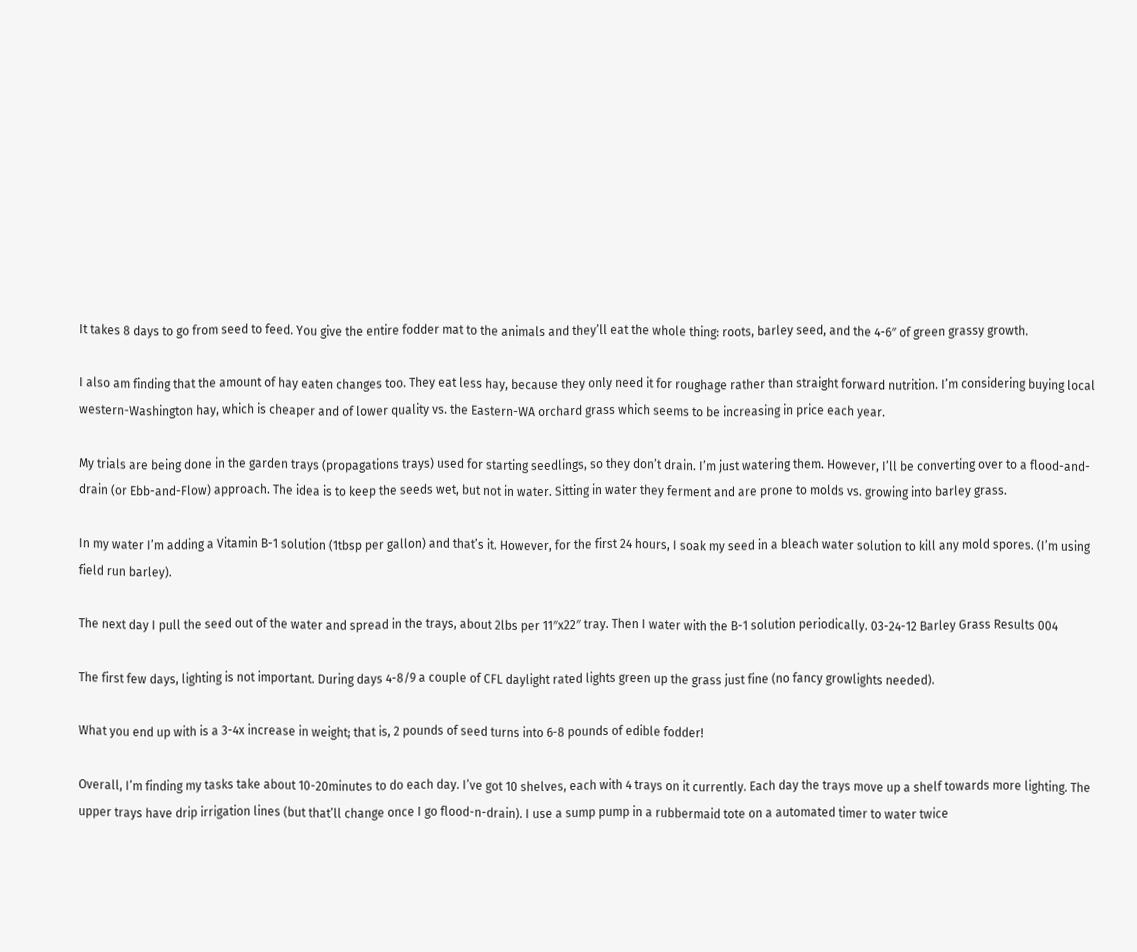It takes 8 days to go from seed to feed. You give the entire fodder mat to the animals and they’ll eat the whole thing: roots, barley seed, and the 4-6″ of green grassy growth.

I also am finding that the amount of hay eaten changes too. They eat less hay, because they only need it for roughage rather than straight forward nutrition. I’m considering buying local western-Washington hay, which is cheaper and of lower quality vs. the Eastern-WA orchard grass which seems to be increasing in price each year.

My trials are being done in the garden trays (propagations trays) used for starting seedlings, so they don’t drain. I’m just watering them. However, I’ll be converting over to a flood-and-drain (or Ebb-and-Flow) approach. The idea is to keep the seeds wet, but not in water. Sitting in water they ferment and are prone to molds vs. growing into barley grass.

In my water I’m adding a Vitamin B-1 solution (1tbsp per gallon) and that’s it. However, for the first 24 hours, I soak my seed in a bleach water solution to kill any mold spores. (I’m using field run barley).

The next day I pull the seed out of the water and spread in the trays, about 2lbs per 11″x22″ tray. Then I water with the B-1 solution periodically. 03-24-12 Barley Grass Results 004

The first few days, lighting is not important. During days 4-8/9 a couple of CFL daylight rated lights green up the grass just fine (no fancy growlights needed).

What you end up with is a 3-4x increase in weight; that is, 2 pounds of seed turns into 6-8 pounds of edible fodder!

Overall, I’m finding my tasks take about 10-20minutes to do each day. I’ve got 10 shelves, each with 4 trays on it currently. Each day the trays move up a shelf towards more lighting. The upper trays have drip irrigation lines (but that’ll change once I go flood-n-drain). I use a sump pump in a rubbermaid tote on a automated timer to water twice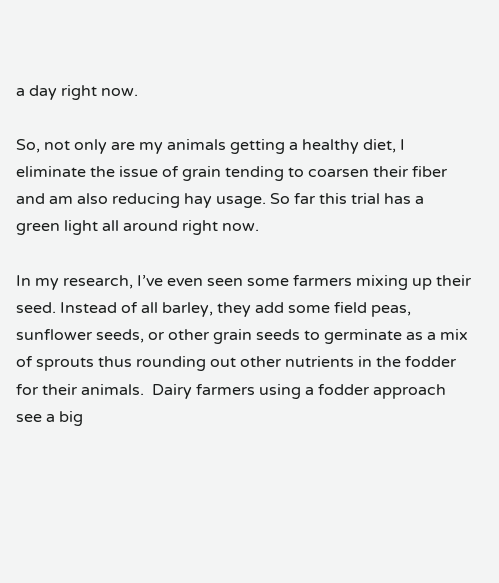a day right now.

So, not only are my animals getting a healthy diet, I eliminate the issue of grain tending to coarsen their fiber and am also reducing hay usage. So far this trial has a green light all around right now.

In my research, I’ve even seen some farmers mixing up their seed. Instead of all barley, they add some field peas, sunflower seeds, or other grain seeds to germinate as a mix of sprouts thus rounding out other nutrients in the fodder for their animals.  Dairy farmers using a fodder approach see a big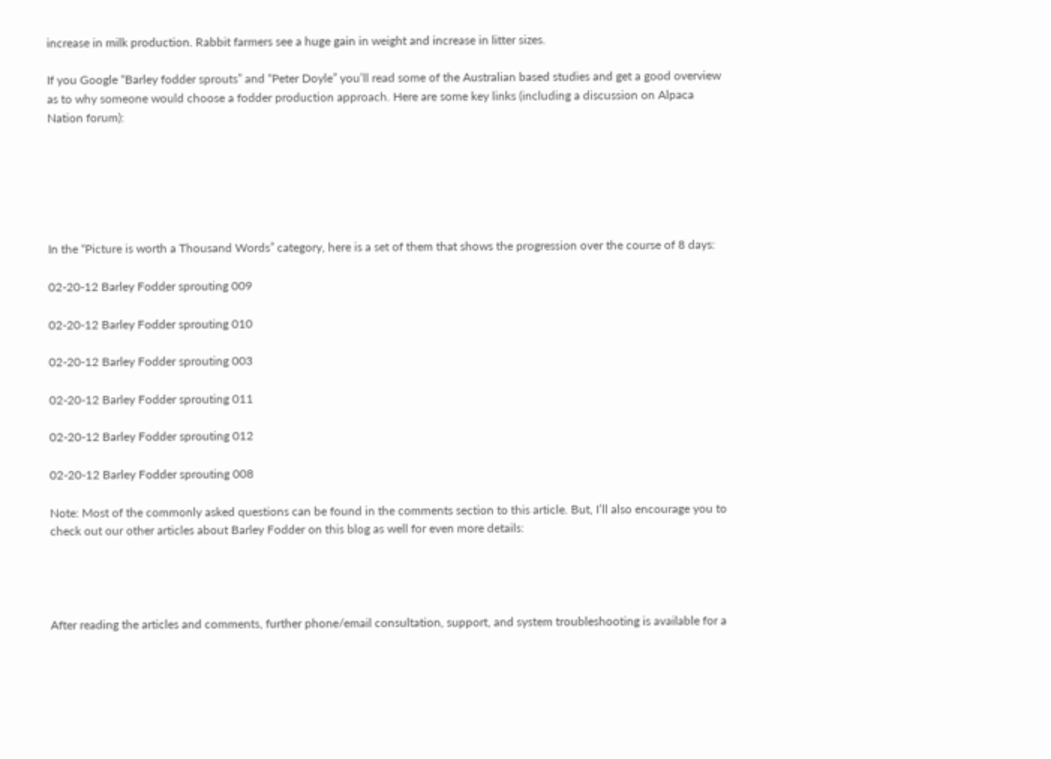increase in milk production. Rabbit farmers see a huge gain in weight and increase in litter sizes.

If you Google “Barley fodder sprouts” and “Peter Doyle” you’ll read some of the Australian based studies and get a good overview as to why someone would choose a fodder production approach. Here are some key links (including a discussion on Alpaca Nation forum):






In the “Picture is worth a Thousand Words” category, here is a set of them that shows the progression over the course of 8 days:

02-20-12 Barley Fodder sprouting 009

02-20-12 Barley Fodder sprouting 010

02-20-12 Barley Fodder sprouting 003

02-20-12 Barley Fodder sprouting 011

02-20-12 Barley Fodder sprouting 012

02-20-12 Barley Fodder sprouting 008

Note: Most of the commonly asked questions can be found in the comments section to this article. But, I’ll also encourage you to check out our other articles about Barley Fodder on this blog as well for even more details:




After reading the articles and comments, further phone/email consultation, support, and system troubleshooting is available for a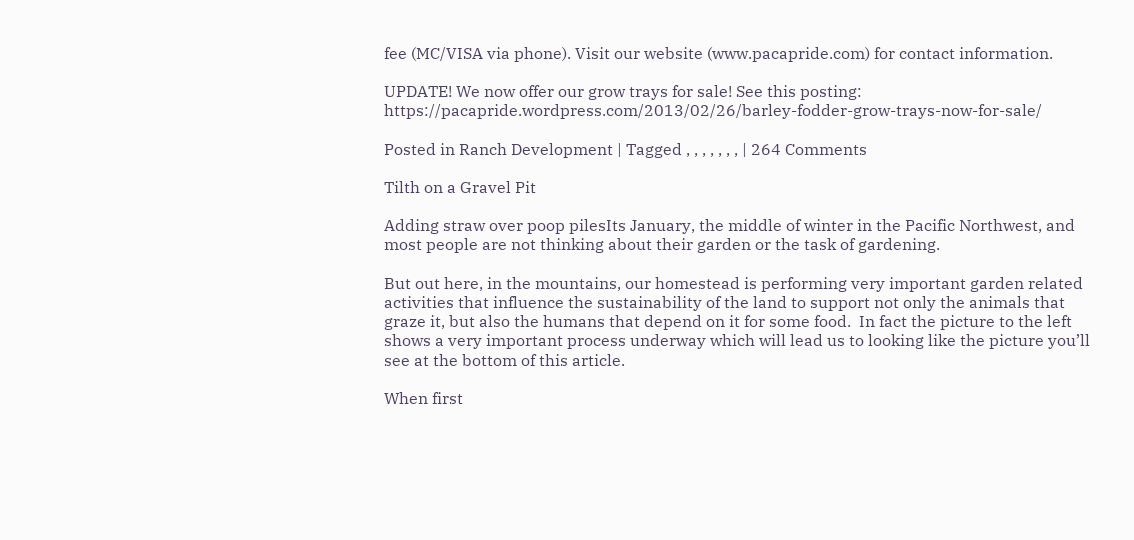fee (MC/VISA via phone). Visit our website (www.pacapride.com) for contact information.

UPDATE! We now offer our grow trays for sale! See this posting: https://pacapride.wordpress.com/2013/02/26/barley-fodder-grow-trays-now-for-sale/

Posted in Ranch Development | Tagged , , , , , , , | 264 Comments

Tilth on a Gravel Pit

Adding straw over poop pilesIts January, the middle of winter in the Pacific Northwest, and most people are not thinking about their garden or the task of gardening.

But out here, in the mountains, our homestead is performing very important garden related activities that influence the sustainability of the land to support not only the animals that graze it, but also the humans that depend on it for some food.  In fact the picture to the left shows a very important process underway which will lead us to looking like the picture you’ll see at the bottom of this article.

When first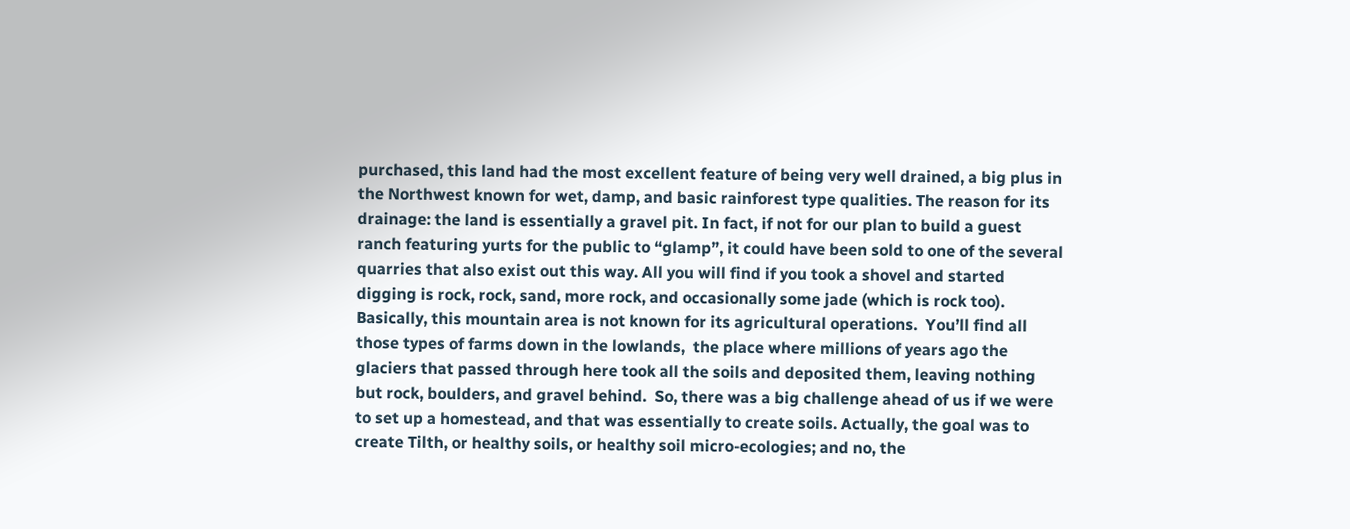purchased, this land had the most excellent feature of being very well drained, a big plus in the Northwest known for wet, damp, and basic rainforest type qualities. The reason for its drainage: the land is essentially a gravel pit. In fact, if not for our plan to build a guest ranch featuring yurts for the public to “glamp”, it could have been sold to one of the several quarries that also exist out this way. All you will find if you took a shovel and started digging is rock, rock, sand, more rock, and occasionally some jade (which is rock too). Basically, this mountain area is not known for its agricultural operations.  You’ll find all those types of farms down in the lowlands,  the place where millions of years ago the glaciers that passed through here took all the soils and deposited them, leaving nothing but rock, boulders, and gravel behind.  So, there was a big challenge ahead of us if we were to set up a homestead, and that was essentially to create soils. Actually, the goal was to create Tilth, or healthy soils, or healthy soil micro-ecologies; and no, the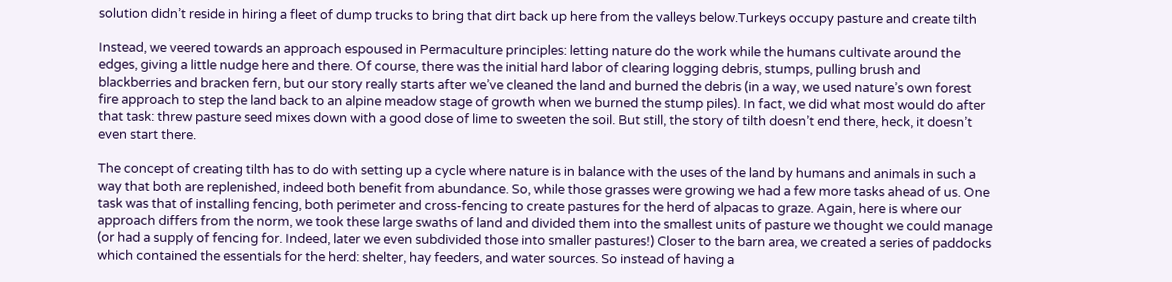solution didn’t reside in hiring a fleet of dump trucks to bring that dirt back up here from the valleys below.Turkeys occupy pasture and create tilth

Instead, we veered towards an approach espoused in Permaculture principles: letting nature do the work while the humans cultivate around the edges, giving a little nudge here and there. Of course, there was the initial hard labor of clearing logging debris, stumps, pulling brush and blackberries and bracken fern, but our story really starts after we’ve cleaned the land and burned the debris (in a way, we used nature’s own forest fire approach to step the land back to an alpine meadow stage of growth when we burned the stump piles). In fact, we did what most would do after that task: threw pasture seed mixes down with a good dose of lime to sweeten the soil. But still, the story of tilth doesn’t end there, heck, it doesn’t even start there.

The concept of creating tilth has to do with setting up a cycle where nature is in balance with the uses of the land by humans and animals in such a way that both are replenished, indeed both benefit from abundance. So, while those grasses were growing we had a few more tasks ahead of us. One task was that of installing fencing, both perimeter and cross-fencing to create pastures for the herd of alpacas to graze. Again, here is where our approach differs from the norm, we took these large swaths of land and divided them into the smallest units of pasture we thought we could manage (or had a supply of fencing for. Indeed, later we even subdivided those into smaller pastures!) Closer to the barn area, we created a series of paddocks which contained the essentials for the herd: shelter, hay feeders, and water sources. So instead of having a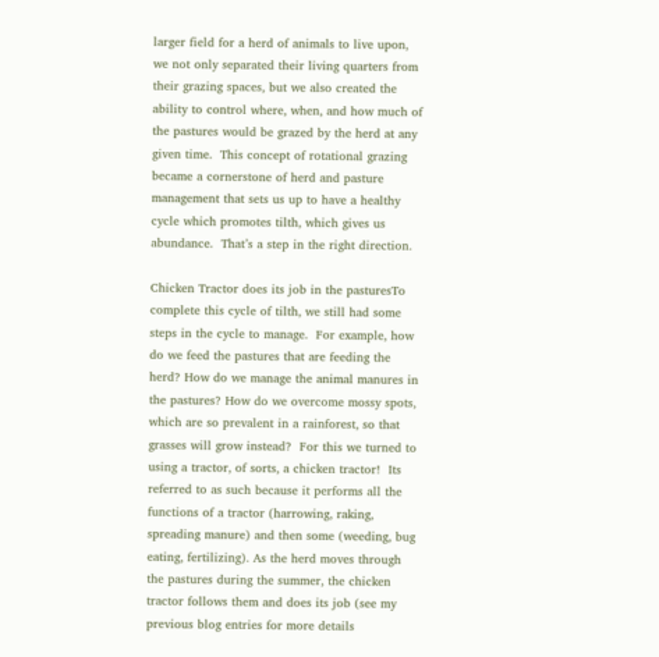larger field for a herd of animals to live upon, we not only separated their living quarters from their grazing spaces, but we also created the ability to control where, when, and how much of the pastures would be grazed by the herd at any given time.  This concept of rotational grazing became a cornerstone of herd and pasture management that sets us up to have a healthy cycle which promotes tilth, which gives us abundance.  That’s a step in the right direction.

Chicken Tractor does its job in the pasturesTo complete this cycle of tilth, we still had some steps in the cycle to manage.  For example, how do we feed the pastures that are feeding the herd? How do we manage the animal manures in the pastures? How do we overcome mossy spots, which are so prevalent in a rainforest, so that grasses will grow instead?  For this we turned to using a tractor, of sorts, a chicken tractor!  Its referred to as such because it performs all the functions of a tractor (harrowing, raking, spreading manure) and then some (weeding, bug eating, fertilizing). As the herd moves through the pastures during the summer, the chicken tractor follows them and does its job (see my previous blog entries for more details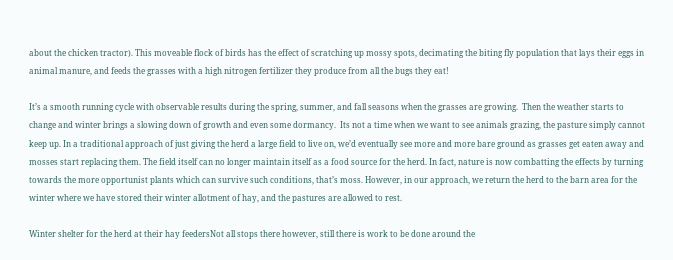about the chicken tractor). This moveable flock of birds has the effect of scratching up mossy spots, decimating the biting fly population that lays their eggs in animal manure, and feeds the grasses with a high nitrogen fertilizer they produce from all the bugs they eat!

It’s a smooth running cycle with observable results during the spring, summer, and fall seasons when the grasses are growing.  Then the weather starts to change and winter brings a slowing down of growth and even some dormancy.  Its not a time when we want to see animals grazing, the pasture simply cannot keep up. In a traditional approach of just giving the herd a large field to live on, we’d eventually see more and more bare ground as grasses get eaten away and mosses start replacing them. The field itself can no longer maintain itself as a food source for the herd. In fact, nature is now combatting the effects by turning towards the more opportunist plants which can survive such conditions, that’s moss. However, in our approach, we return the herd to the barn area for the winter where we have stored their winter allotment of hay, and the pastures are allowed to rest.

Winter shelter for the herd at their hay feedersNot all stops there however, still there is work to be done around the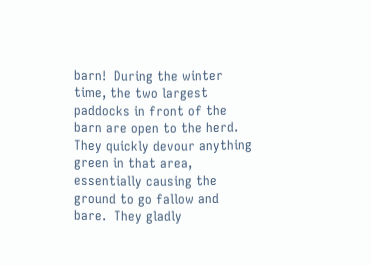barn!  During the winter time, the two largest paddocks in front of the barn are open to the herd.  They quickly devour anything green in that area, essentially causing the ground to go fallow and bare.  They gladly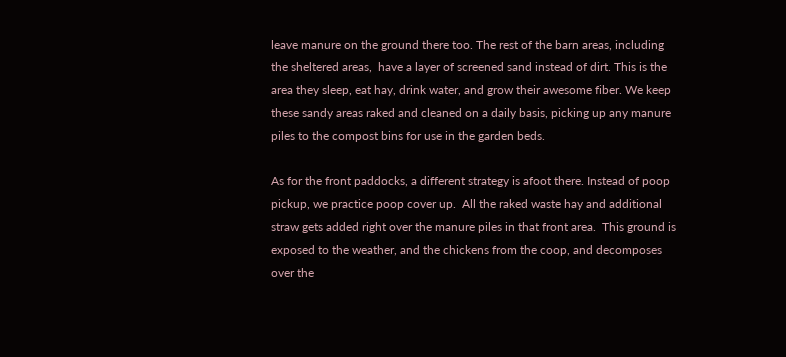leave manure on the ground there too. The rest of the barn areas, including the sheltered areas,  have a layer of screened sand instead of dirt. This is the area they sleep, eat hay, drink water, and grow their awesome fiber. We keep these sandy areas raked and cleaned on a daily basis, picking up any manure piles to the compost bins for use in the garden beds.

As for the front paddocks, a different strategy is afoot there. Instead of poop pickup, we practice poop cover up.  All the raked waste hay and additional straw gets added right over the manure piles in that front area.  This ground is exposed to the weather, and the chickens from the coop, and decomposes over the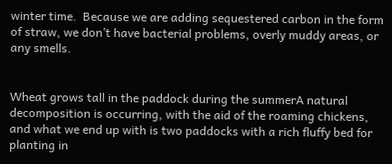winter time.  Because we are adding sequestered carbon in the form of straw, we don’t have bacterial problems, overly muddy areas, or any smells.


Wheat grows tall in the paddock during the summerA natural decomposition is occurring, with the aid of the roaming chickens, and what we end up with is two paddocks with a rich fluffy bed for planting in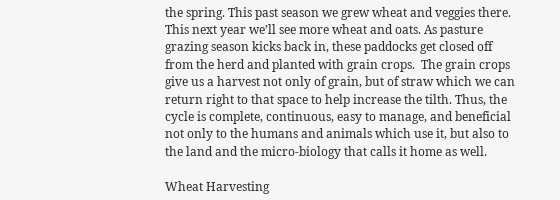the spring. This past season we grew wheat and veggies there. This next year we’ll see more wheat and oats. As pasture grazing season kicks back in, these paddocks get closed off from the herd and planted with grain crops.  The grain crops give us a harvest not only of grain, but of straw which we can return right to that space to help increase the tilth. Thus, the cycle is complete, continuous, easy to manage, and beneficial not only to the humans and animals which use it, but also to the land and the micro-biology that calls it home as well.

Wheat Harvesting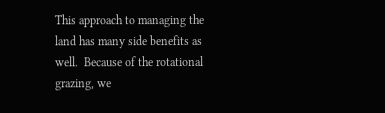This approach to managing the land has many side benefits as well.  Because of the rotational grazing, we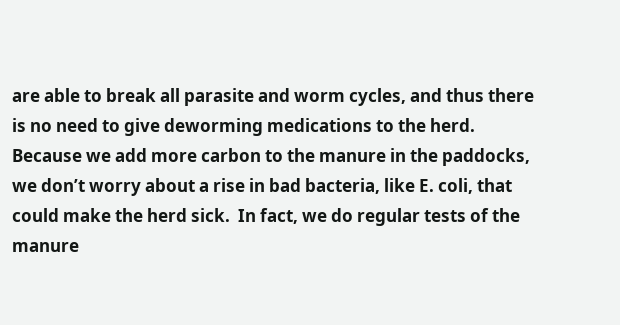are able to break all parasite and worm cycles, and thus there is no need to give deworming medications to the herd.  Because we add more carbon to the manure in the paddocks, we don’t worry about a rise in bad bacteria, like E. coli, that could make the herd sick.  In fact, we do regular tests of the manure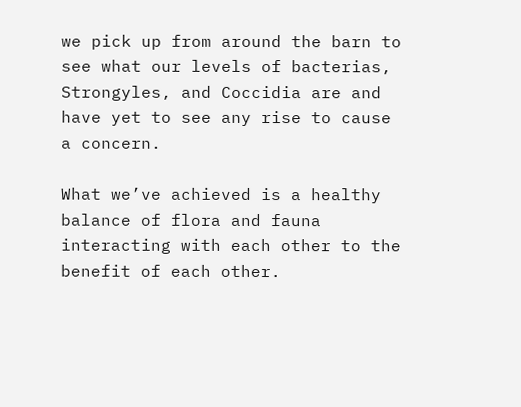we pick up from around the barn to see what our levels of bacterias,  Strongyles, and Coccidia are and have yet to see any rise to cause a concern.

What we’ve achieved is a healthy balance of flora and fauna interacting with each other to the benefit of each other.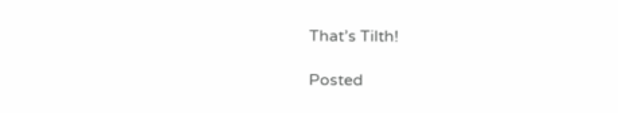That’s Tilth!

Posted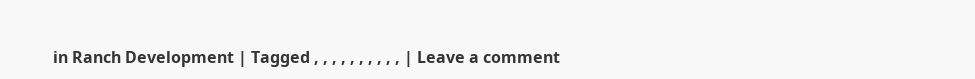in Ranch Development | Tagged , , , , , , , , , , | Leave a comment